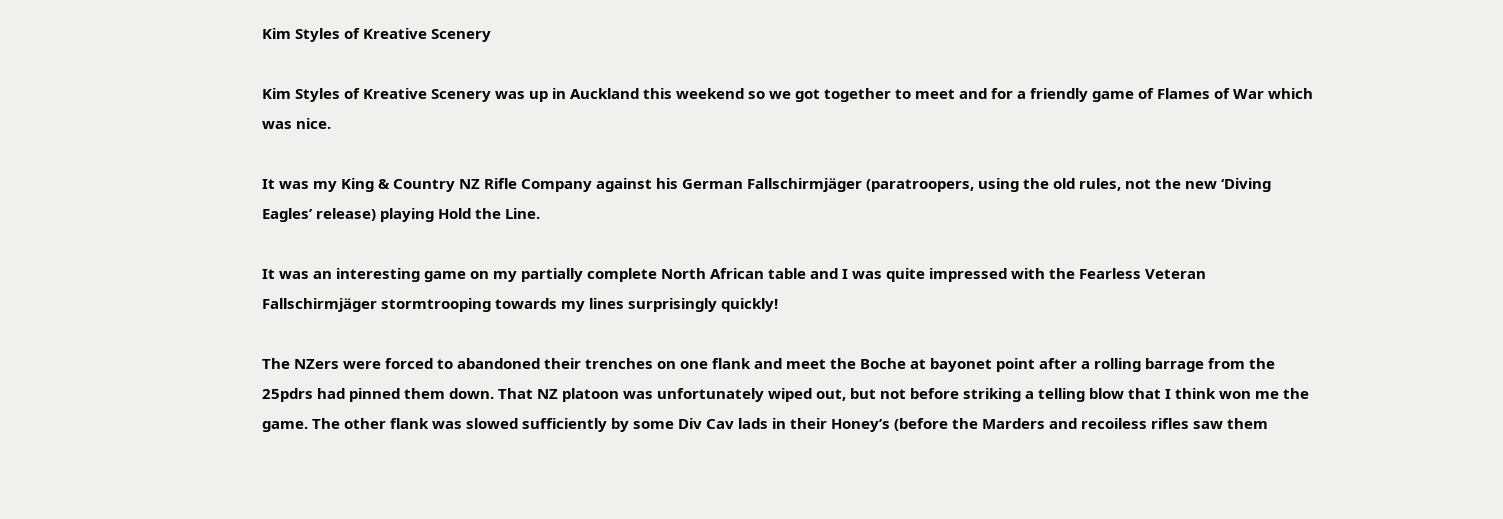Kim Styles of Kreative Scenery

Kim Styles of Kreative Scenery was up in Auckland this weekend so we got together to meet and for a friendly game of Flames of War which was nice.

It was my King & Country NZ Rifle Company against his German Fallschirmjäger (paratroopers, using the old rules, not the new ‘Diving Eagles’ release) playing Hold the Line.

It was an interesting game on my partially complete North African table and I was quite impressed with the Fearless Veteran Fallschirmjäger stormtrooping towards my lines surprisingly quickly!

The NZers were forced to abandoned their trenches on one flank and meet the Boche at bayonet point after a rolling barrage from the 25pdrs had pinned them down. That NZ platoon was unfortunately wiped out, but not before striking a telling blow that I think won me the game. The other flank was slowed sufficiently by some Div Cav lads in their Honey’s (before the Marders and recoiless rifles saw them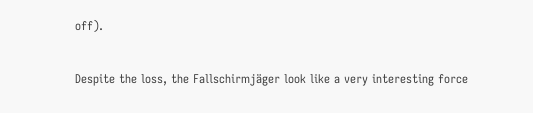off).

Despite the loss, the Fallschirmjäger look like a very interesting force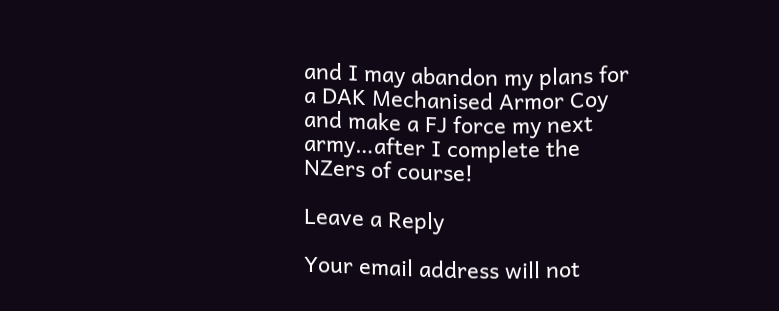and I may abandon my plans for a DAK Mechanised Armor Coy and make a FJ force my next army…after I complete the NZers of course!

Leave a Reply

Your email address will not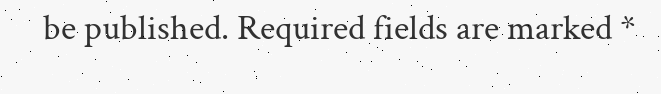be published. Required fields are marked *